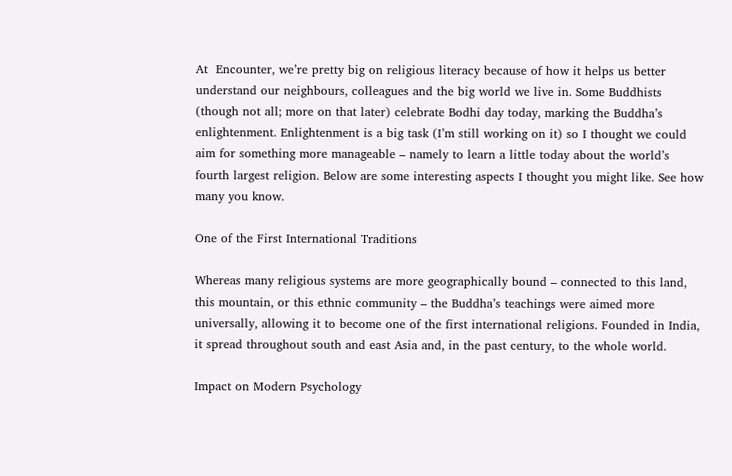At  Encounter, we’re pretty big on religious literacy because of how it helps us better understand our neighbours, colleagues and the big world we live in. Some Buddhists (though not all; more on that later) celebrate Bodhi day today, marking the Buddha’s enlightenment. Enlightenment is a big task (I’m still working on it) so I thought we could aim for something more manageable – namely to learn a little today about the world’s fourth largest religion. Below are some interesting aspects I thought you might like. See how many you know.

One of the First International Traditions

Whereas many religious systems are more geographically bound – connected to this land, this mountain, or this ethnic community – the Buddha’s teachings were aimed more universally, allowing it to become one of the first international religions. Founded in India, it spread throughout south and east Asia and, in the past century, to the whole world.

Impact on Modern Psychology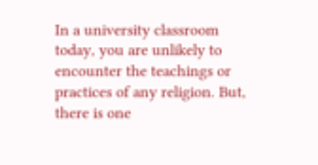In a university classroom today, you are unlikely to encounter the teachings or practices of any religion. But, there is one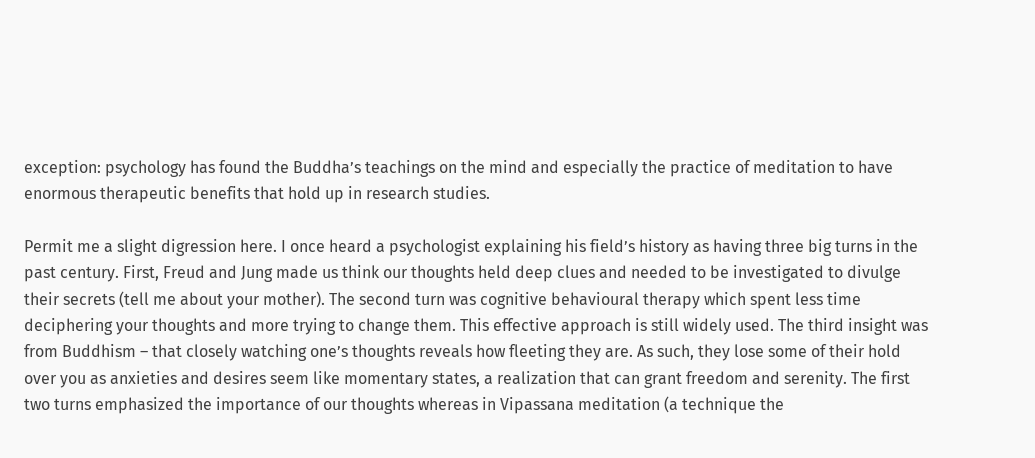exception: psychology has found the Buddha’s teachings on the mind and especially the practice of meditation to have enormous therapeutic benefits that hold up in research studies.

Permit me a slight digression here. I once heard a psychologist explaining his field’s history as having three big turns in the past century. First, Freud and Jung made us think our thoughts held deep clues and needed to be investigated to divulge their secrets (tell me about your mother). The second turn was cognitive behavioural therapy which spent less time deciphering your thoughts and more trying to change them. This effective approach is still widely used. The third insight was from Buddhism – that closely watching one’s thoughts reveals how fleeting they are. As such, they lose some of their hold over you as anxieties and desires seem like momentary states, a realization that can grant freedom and serenity. The first two turns emphasized the importance of our thoughts whereas in Vipassana meditation (a technique the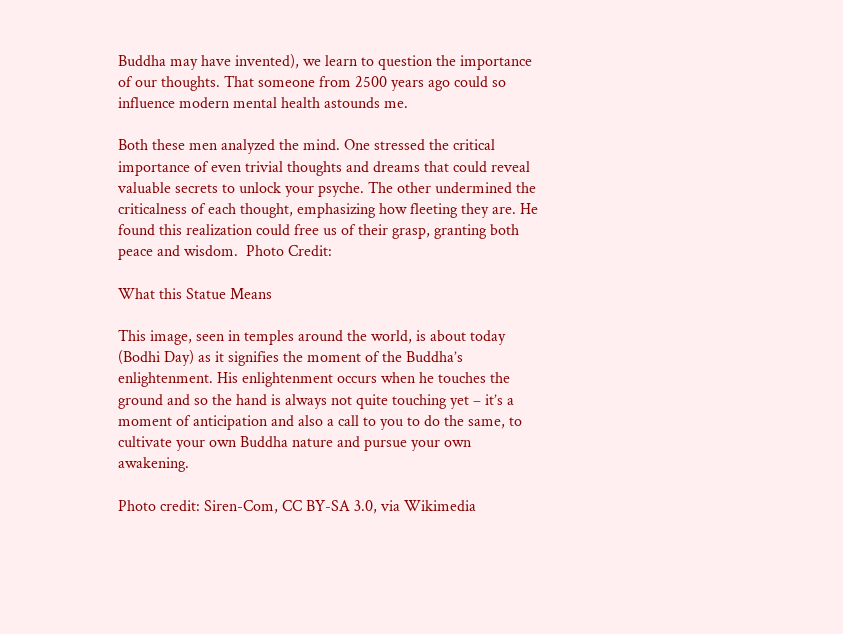Buddha may have invented), we learn to question the importance of our thoughts. That someone from 2500 years ago could so influence modern mental health astounds me.

Both these men analyzed the mind. One stressed the critical importance of even trivial thoughts and dreams that could reveal valuable secrets to unlock your psyche. The other undermined the criticalness of each thought, emphasizing how fleeting they are. He found this realization could free us of their grasp, granting both peace and wisdom.  Photo Credit:

What this Statue Means

This image, seen in temples around the world, is about today (Bodhi Day) as it signifies the moment of the Buddha’s enlightenment. His enlightenment occurs when he touches the ground and so the hand is always not quite touching yet – it’s a moment of anticipation and also a call to you to do the same, to cultivate your own Buddha nature and pursue your own awakening.

Photo credit: Siren-Com, CC BY-SA 3.0, via Wikimedia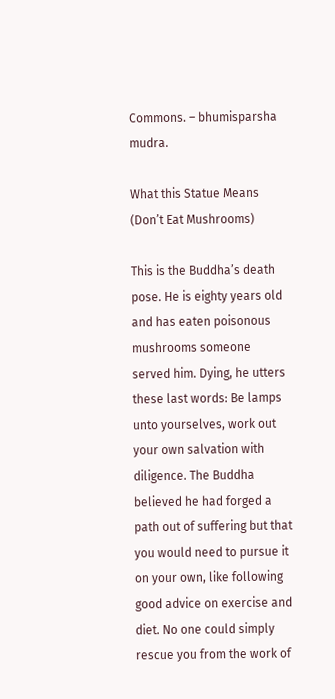Commons. – bhumisparsha mudra.

What this Statue Means (Don’t Eat Mushrooms)

This is the Buddha’s death pose. He is eighty years old and has eaten poisonous mushrooms someone served him. Dying, he utters these last words: Be lamps unto yourselves, work out your own salvation with diligence. The Buddha believed he had forged a path out of suffering but that you would need to pursue it on your own, like following good advice on exercise and diet. No one could simply rescue you from the work of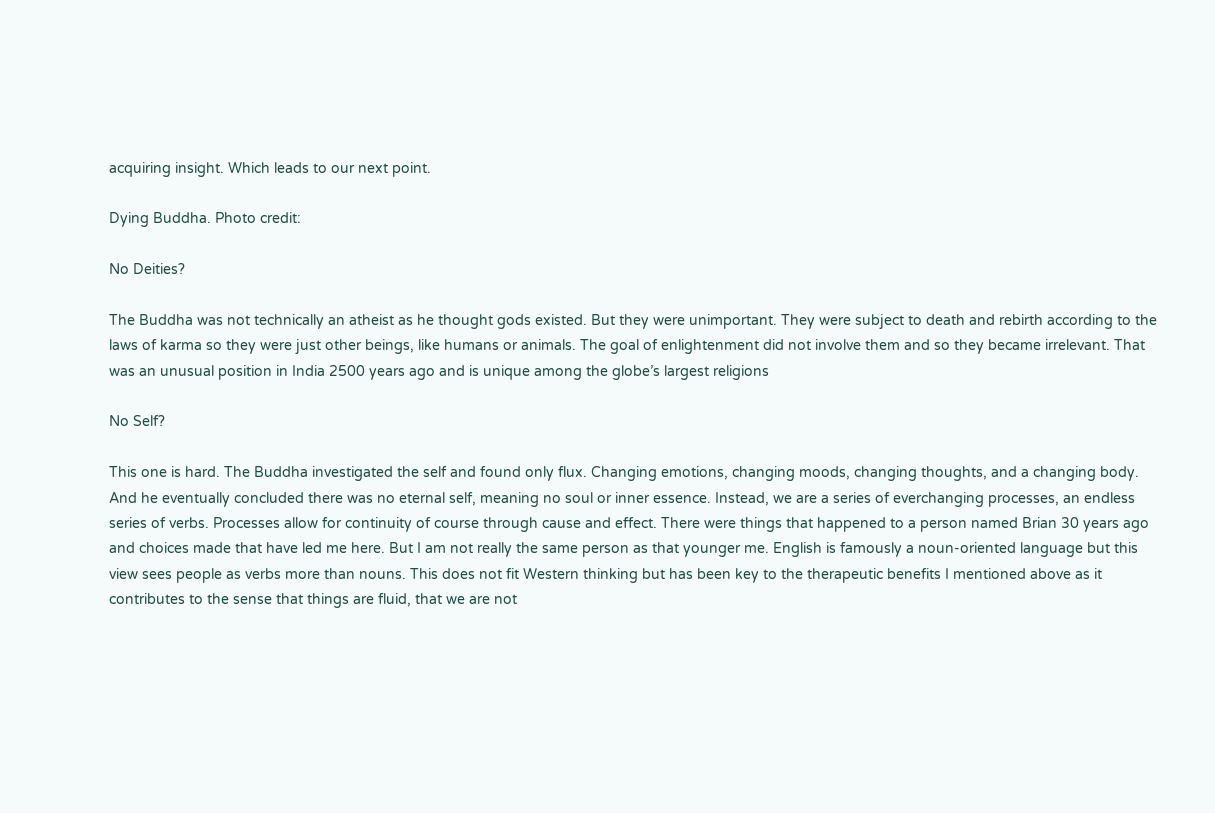acquiring insight. Which leads to our next point.

Dying Buddha. Photo credit:

No Deities?

The Buddha was not technically an atheist as he thought gods existed. But they were unimportant. They were subject to death and rebirth according to the laws of karma so they were just other beings, like humans or animals. The goal of enlightenment did not involve them and so they became irrelevant. That was an unusual position in India 2500 years ago and is unique among the globe’s largest religions

No Self?

This one is hard. The Buddha investigated the self and found only flux. Changing emotions, changing moods, changing thoughts, and a changing body. And he eventually concluded there was no eternal self, meaning no soul or inner essence. Instead, we are a series of everchanging processes, an endless series of verbs. Processes allow for continuity of course through cause and effect. There were things that happened to a person named Brian 30 years ago and choices made that have led me here. But I am not really the same person as that younger me. English is famously a noun-oriented language but this view sees people as verbs more than nouns. This does not fit Western thinking but has been key to the therapeutic benefits I mentioned above as it contributes to the sense that things are fluid, that we are not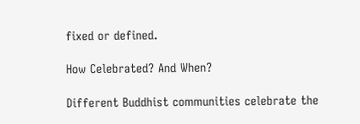fixed or defined.

How Celebrated? And When?

Different Buddhist communities celebrate the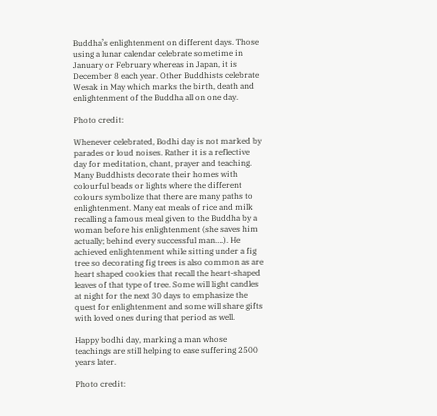Buddha’s enlightenment on different days. Those using a lunar calendar celebrate sometime in January or February whereas in Japan, it is December 8 each year. Other Buddhists celebrate Wesak in May which marks the birth, death and enlightenment of the Buddha all on one day.

Photo credit:

Whenever celebrated, Bodhi day is not marked by parades or loud noises. Rather it is a reflective day for meditation, chant, prayer and teaching. Many Buddhists decorate their homes with colourful beads or lights where the different colours symbolize that there are many paths to enlightenment. Many eat meals of rice and milk recalling a famous meal given to the Buddha by a woman before his enlightenment (she saves him actually; behind every successful man….). He achieved enlightenment while sitting under a fig tree so decorating fig trees is also common as are heart shaped cookies that recall the heart-shaped leaves of that type of tree. Some will light candles at night for the next 30 days to emphasize the quest for enlightenment and some will share gifts with loved ones during that period as well.

Happy bodhi day, marking a man whose teachings are still helping to ease suffering 2500 years later.

Photo credit: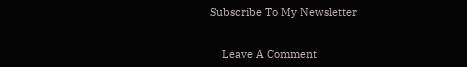Subscribe To My Newsletter


    Leave A Comment